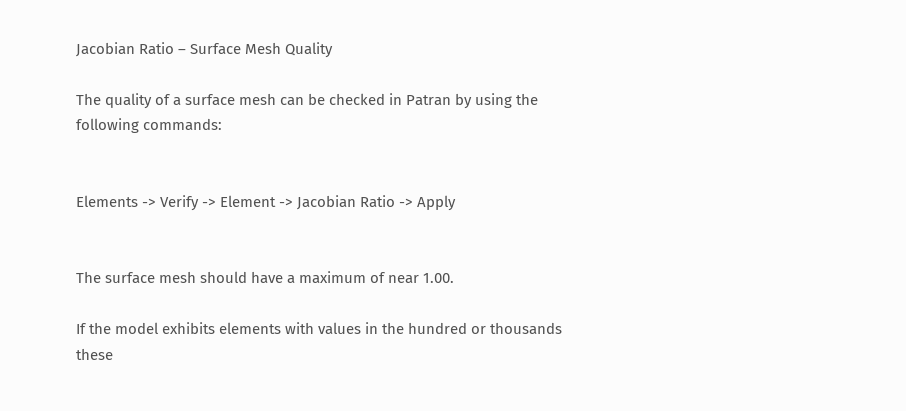Jacobian Ratio – Surface Mesh Quality

The quality of a surface mesh can be checked in Patran by using the following commands:


Elements -> Verify -> Element -> Jacobian Ratio -> Apply


The surface mesh should have a maximum of near 1.00.

If the model exhibits elements with values in the hundred or thousands these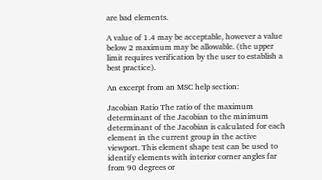are bad elements.

A value of 1.4 may be acceptable, however a value below 2 maximum may be allowable. (the upper limit requires verification by the user to establish a best practice).

An excerpt from an MSC help section:

Jacobian Ratio The ratio of the maximum determinant of the Jacobian to the minimum determinant of the Jacobian is calculated for each element in the current group in the active viewport. This element shape test can be used to identify elements with interior corner angles far from 90 degrees or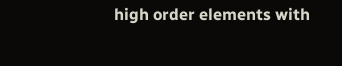high order elements with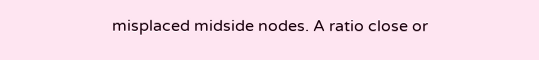misplaced midside nodes. A ratio close or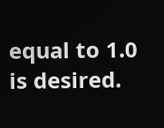equal to 1.0 is desired.